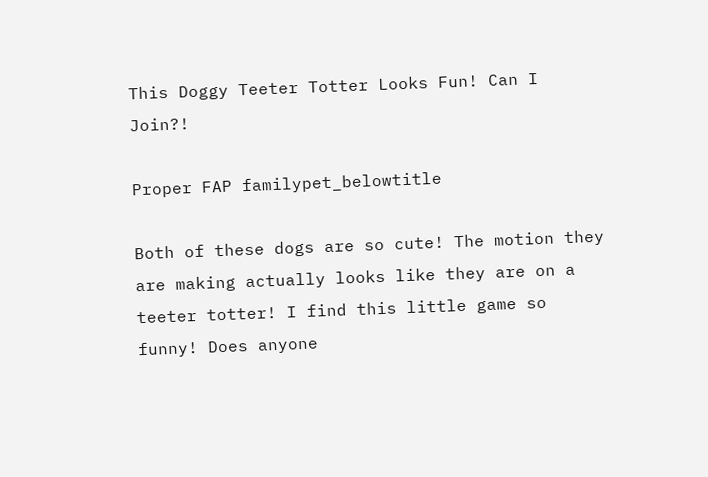This Doggy Teeter Totter Looks Fun! Can I Join?!

Proper FAP familypet_belowtitle

Both of these dogs are so cute! The motion they are making actually looks like they are on a teeter totter! I find this little game so funny! Does anyone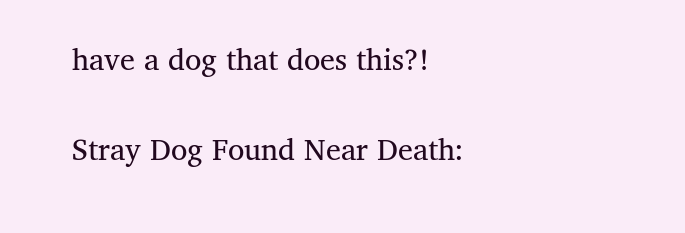have a dog that does this?!

Stray Dog Found Near Death: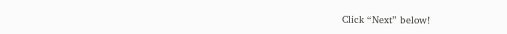Click “Next” below!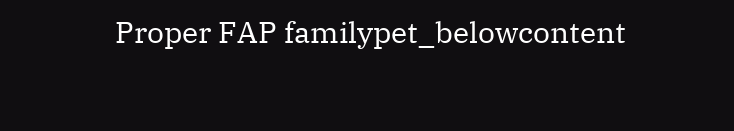Proper FAP familypet_belowcontent